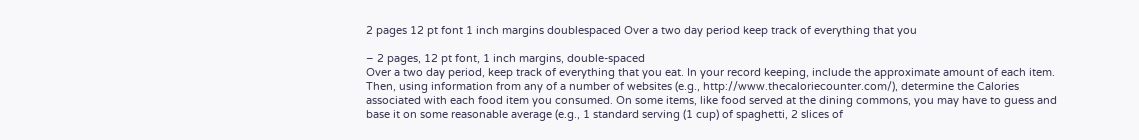2 pages 12 pt font 1 inch margins doublespaced Over a two day period keep track of everything that you

– 2 pages, 12 pt font, 1 inch margins, double-spaced
Over a two day period, keep track of everything that you eat. In your record keeping, include the approximate amount of each item. Then, using information from any of a number of websites (e.g., http://www.thecaloriecounter.com/), determine the Calories associated with each food item you consumed. On some items, like food served at the dining commons, you may have to guess and base it on some reasonable average (e.g., 1 standard serving (1 cup) of spaghetti, 2 slices of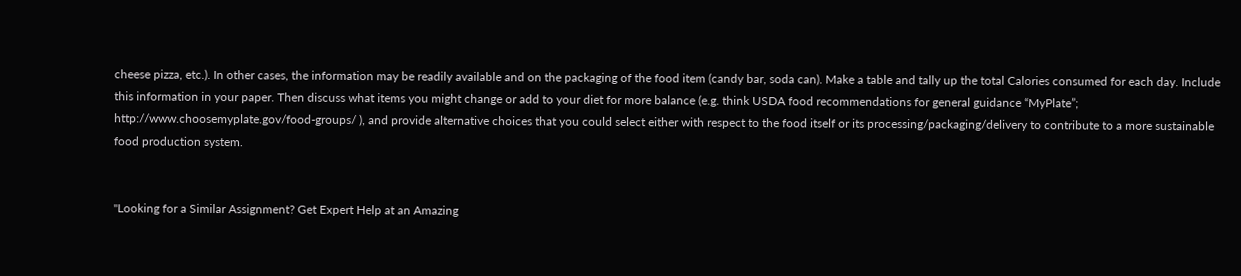cheese pizza, etc.). In other cases, the information may be readily available and on the packaging of the food item (candy bar, soda can). Make a table and tally up the total Calories consumed for each day. Include this information in your paper. Then discuss what items you might change or add to your diet for more balance (e.g. think USDA food recommendations for general guidance “MyPlate”; http://www.choosemyplate.gov/food-groups/ ), and provide alternative choices that you could select either with respect to the food itself or its processing/packaging/delivery to contribute to a more sustainable food production system.


"Looking for a Similar Assignment? Get Expert Help at an Amazing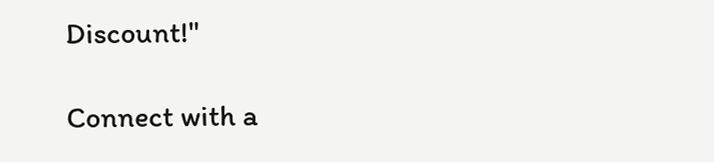Discount!"

Connect with a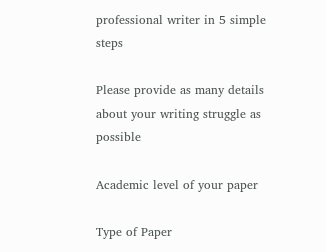professional writer in 5 simple steps

Please provide as many details about your writing struggle as possible

Academic level of your paper

Type of Paper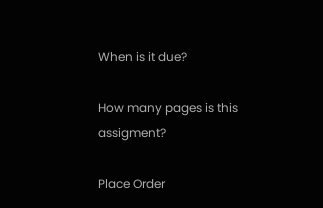When is it due?

How many pages is this assigment?

Place Order